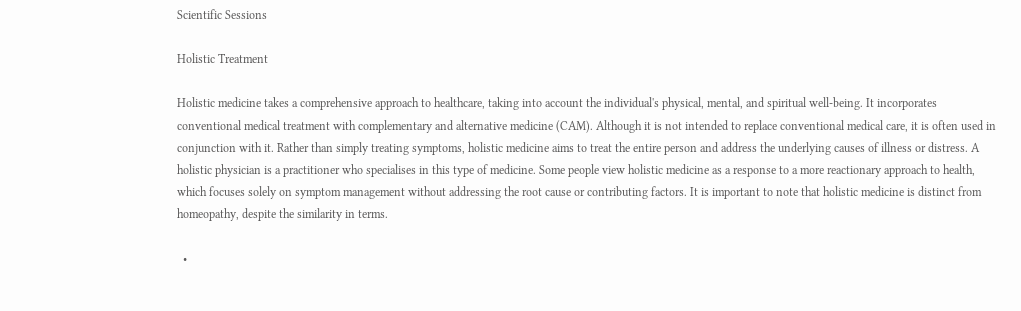Scientific Sessions

Holistic Treatment

Holistic medicine takes a comprehensive approach to healthcare, taking into account the individual's physical, mental, and spiritual well-being. It incorporates conventional medical treatment with complementary and alternative medicine (CAM). Although it is not intended to replace conventional medical care, it is often used in conjunction with it. Rather than simply treating symptoms, holistic medicine aims to treat the entire person and address the underlying causes of illness or distress. A holistic physician is a practitioner who specialises in this type of medicine. Some people view holistic medicine as a response to a more reactionary approach to health, which focuses solely on symptom management without addressing the root cause or contributing factors. It is important to note that holistic medicine is distinct from homeopathy, despite the similarity in terms.

  •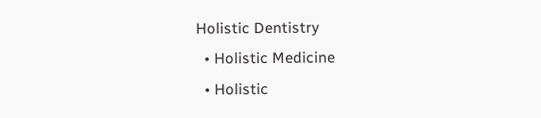Holistic Dentistry
  • Holistic Medicine
  • Holistic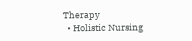Therapy
  • Holistic Nursing